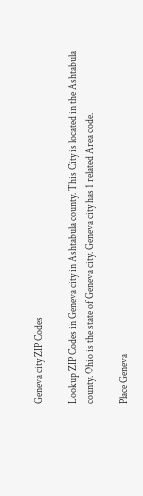Geneva city ZIP Codes

Lookup ZIP Codes in Geneva city in Ashtabula county. This City is located in the Ashtabula county. Ohio is the state of Geneva city. Geneva city has 1 related Area code.

Place Geneva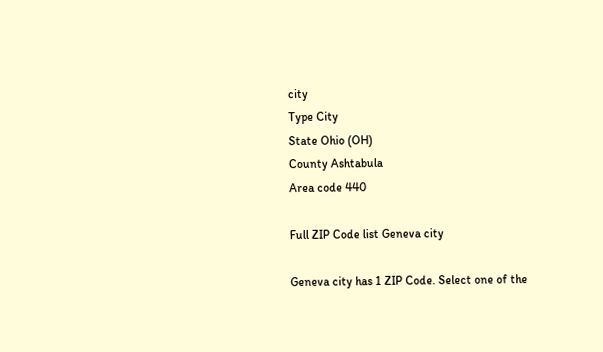city
Type City
State Ohio (OH)
County Ashtabula
Area code 440

Full ZIP Code list Geneva city

Geneva city has 1 ZIP Code. Select one of the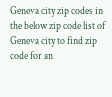Geneva city zip codes in the below zip code list of Geneva city to find zip code for an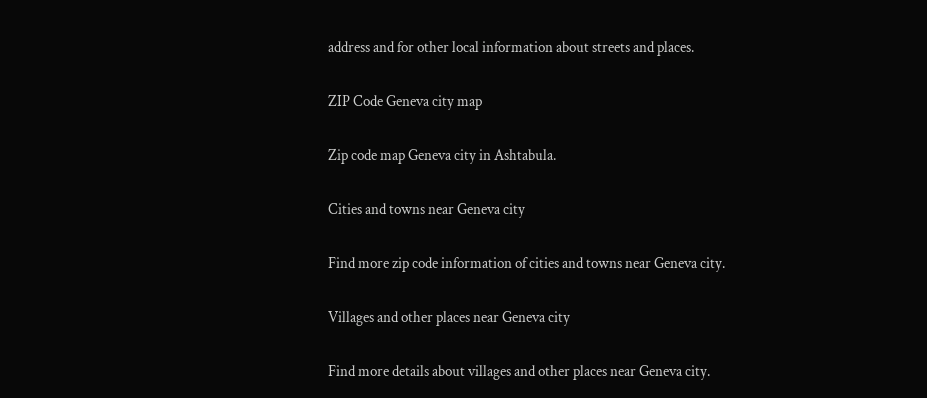address and for other local information about streets and places.

ZIP Code Geneva city map

Zip code map Geneva city in Ashtabula.

Cities and towns near Geneva city

Find more zip code information of cities and towns near Geneva city.

Villages and other places near Geneva city

Find more details about villages and other places near Geneva city.